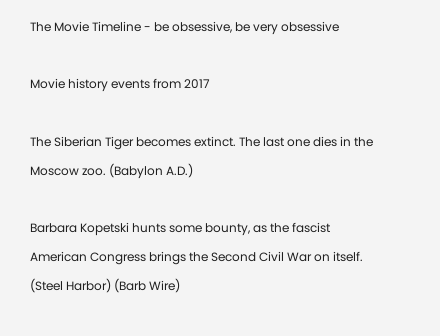The Movie Timeline - be obsessive, be very obsessive

Movie history events from 2017

The Siberian Tiger becomes extinct. The last one dies in the Moscow zoo. (Babylon A.D.)

Barbara Kopetski hunts some bounty, as the fascist American Congress brings the Second Civil War on itself. (Steel Harbor) (Barb Wire)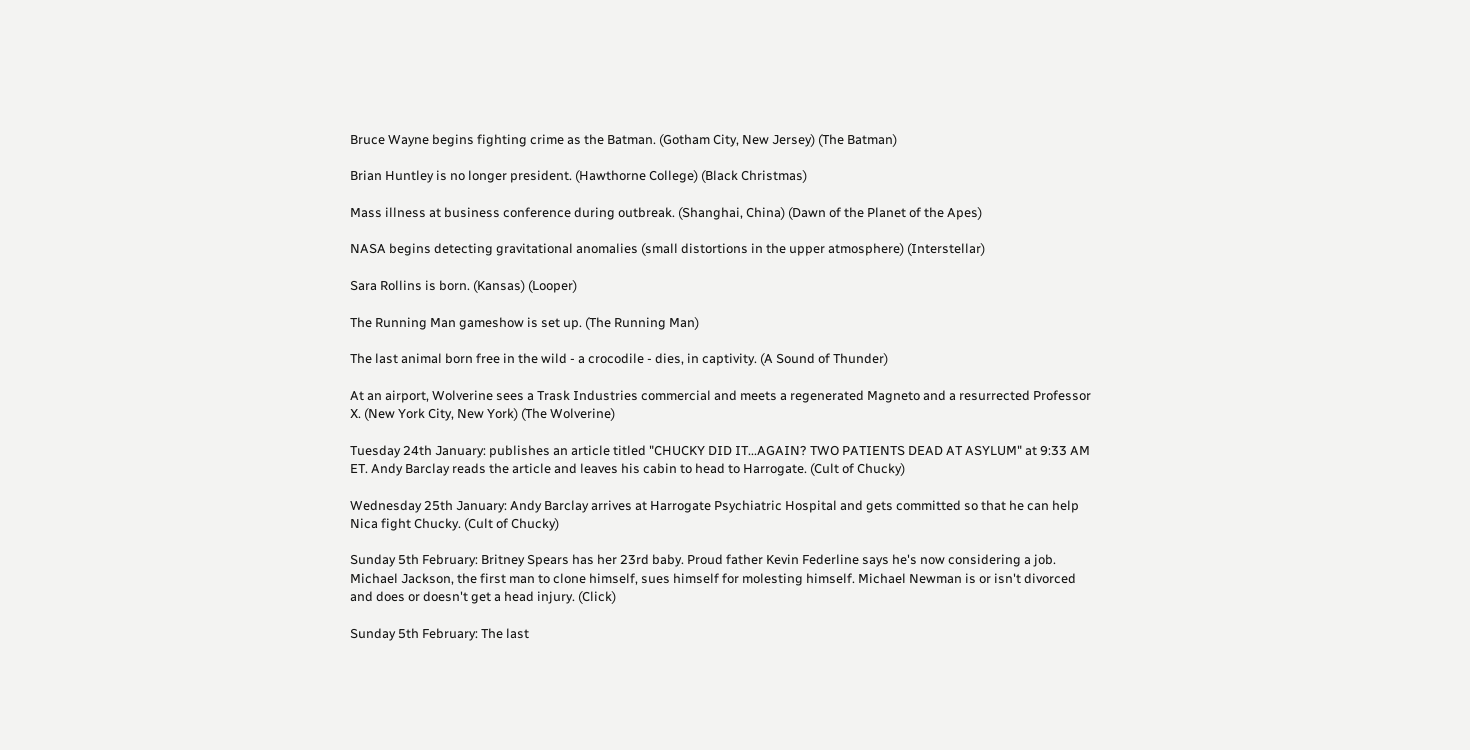Bruce Wayne begins fighting crime as the Batman. (Gotham City, New Jersey) (The Batman)

Brian Huntley is no longer president. (Hawthorne College) (Black Christmas)

Mass illness at business conference during outbreak. (Shanghai, China) (Dawn of the Planet of the Apes)

NASA begins detecting gravitational anomalies (small distortions in the upper atmosphere) (Interstellar)

Sara Rollins is born. (Kansas) (Looper)

The Running Man gameshow is set up. (The Running Man)

The last animal born free in the wild - a crocodile - dies, in captivity. (A Sound of Thunder)

At an airport, Wolverine sees a Trask Industries commercial and meets a regenerated Magneto and a resurrected Professor X. (New York City, New York) (The Wolverine)

Tuesday 24th January: publishes an article titled "CHUCKY DID IT...AGAIN? TWO PATIENTS DEAD AT ASYLUM" at 9:33 AM ET. Andy Barclay reads the article and leaves his cabin to head to Harrogate. (Cult of Chucky)

Wednesday 25th January: Andy Barclay arrives at Harrogate Psychiatric Hospital and gets committed so that he can help Nica fight Chucky. (Cult of Chucky)

Sunday 5th February: Britney Spears has her 23rd baby. Proud father Kevin Federline says he's now considering a job. Michael Jackson, the first man to clone himself, sues himself for molesting himself. Michael Newman is or isn't divorced and does or doesn't get a head injury. (Click)

Sunday 5th February: The last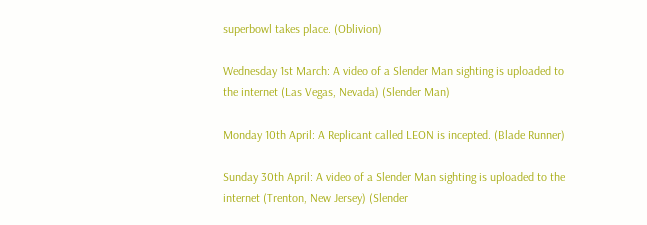superbowl takes place. (Oblivion)

Wednesday 1st March: A video of a Slender Man sighting is uploaded to the internet (Las Vegas, Nevada) (Slender Man)

Monday 10th April: A Replicant called LEON is incepted. (Blade Runner)

Sunday 30th April: A video of a Slender Man sighting is uploaded to the internet (Trenton, New Jersey) (Slender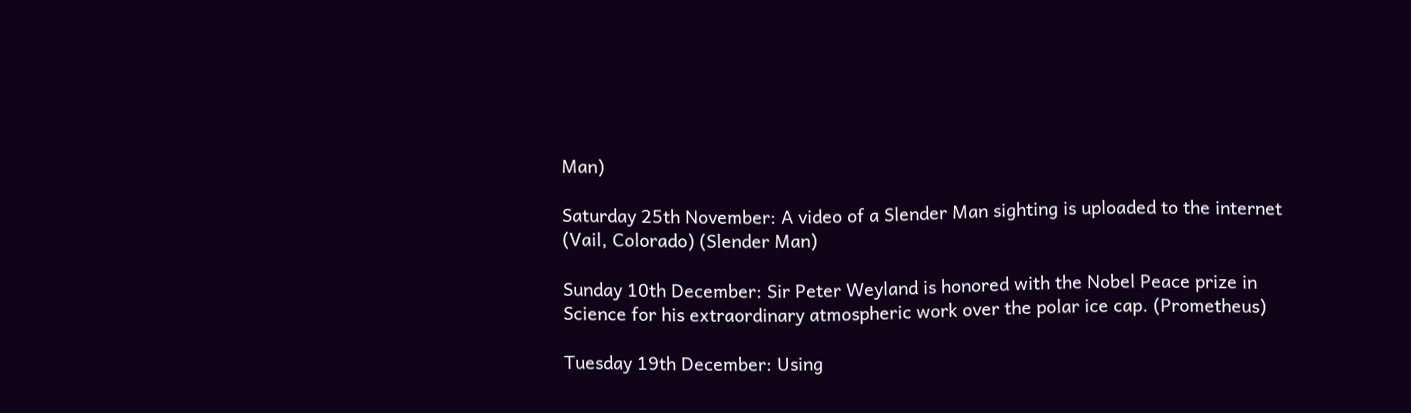Man)

Saturday 25th November: A video of a Slender Man sighting is uploaded to the internet (Vail, Colorado) (Slender Man)

Sunday 10th December: Sir Peter Weyland is honored with the Nobel Peace prize in Science for his extraordinary atmospheric work over the polar ice cap. (Prometheus)

Tuesday 19th December: Using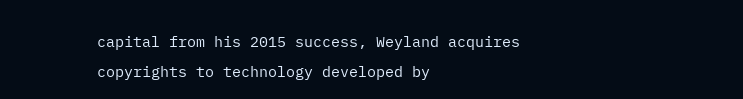capital from his 2015 success, Weyland acquires copyrights to technology developed by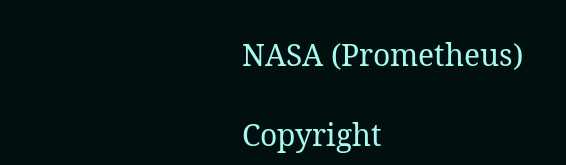NASA (Prometheus)

Copyright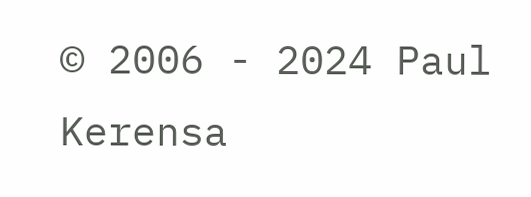© 2006 - 2024 Paul Kerensa